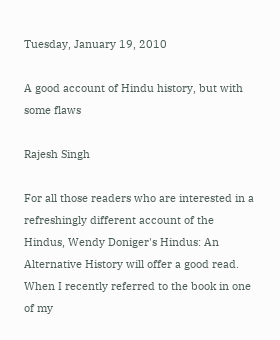Tuesday, January 19, 2010

A good account of Hindu history, but with some flaws

Rajesh Singh

For all those readers who are interested in a refreshingly different account of the Hindus, Wendy Doniger's Hindus: An Alternative History will offer a good read. When I recently referred to the book in one of my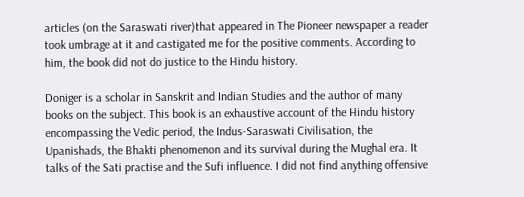articles (on the Saraswati river)that appeared in The Pioneer newspaper a reader took umbrage at it and castigated me for the positive comments. According to him, the book did not do justice to the Hindu history.

Doniger is a scholar in Sanskrit and Indian Studies and the author of many books on the subject. This book is an exhaustive account of the Hindu history encompassing the Vedic period, the Indus-Saraswati Civilisation, the Upanishads, the Bhakti phenomenon and its survival during the Mughal era. It talks of the Sati practise and the Sufi influence. I did not find anything offensive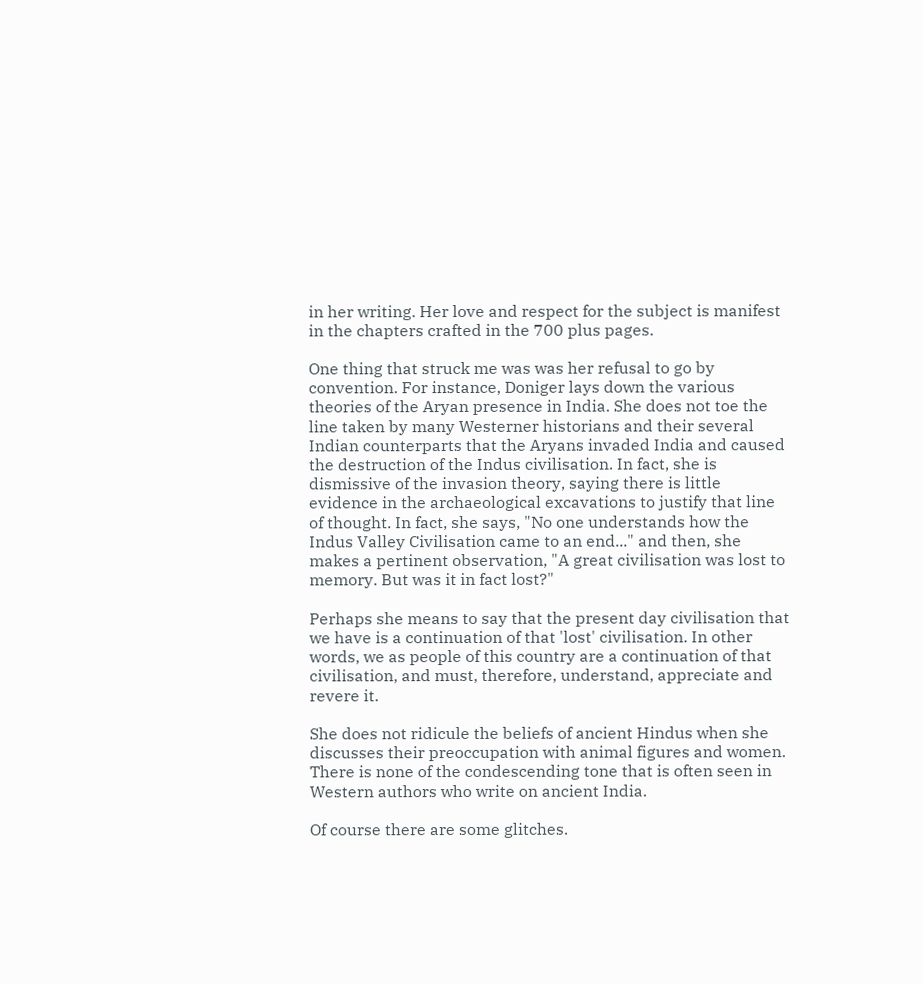in her writing. Her love and respect for the subject is manifest in the chapters crafted in the 700 plus pages.

One thing that struck me was was her refusal to go by convention. For instance, Doniger lays down the various theories of the Aryan presence in India. She does not toe the line taken by many Westerner historians and their several Indian counterparts that the Aryans invaded India and caused the destruction of the Indus civilisation. In fact, she is dismissive of the invasion theory, saying there is little evidence in the archaeological excavations to justify that line of thought. In fact, she says, "No one understands how the Indus Valley Civilisation came to an end..." and then, she makes a pertinent observation, "A great civilisation was lost to memory. But was it in fact lost?"

Perhaps she means to say that the present day civilisation that we have is a continuation of that 'lost' civilisation. In other words, we as people of this country are a continuation of that civilisation, and must, therefore, understand, appreciate and revere it.

She does not ridicule the beliefs of ancient Hindus when she discusses their preoccupation with animal figures and women. There is none of the condescending tone that is often seen in Western authors who write on ancient India.

Of course there are some glitches.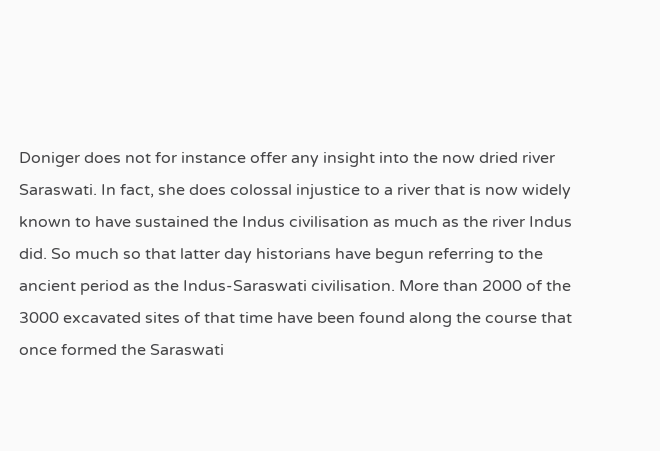Doniger does not for instance offer any insight into the now dried river Saraswati. In fact, she does colossal injustice to a river that is now widely known to have sustained the Indus civilisation as much as the river Indus did. So much so that latter day historians have begun referring to the ancient period as the Indus-Saraswati civilisation. More than 2000 of the 3000 excavated sites of that time have been found along the course that once formed the Saraswati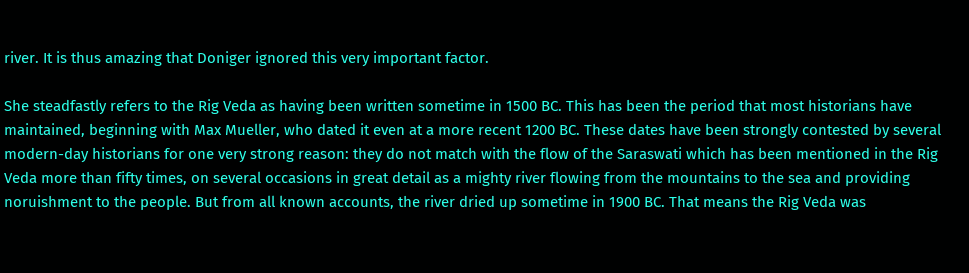river. It is thus amazing that Doniger ignored this very important factor.

She steadfastly refers to the Rig Veda as having been written sometime in 1500 BC. This has been the period that most historians have maintained, beginning with Max Mueller, who dated it even at a more recent 1200 BC. These dates have been strongly contested by several modern-day historians for one very strong reason: they do not match with the flow of the Saraswati which has been mentioned in the Rig Veda more than fifty times, on several occasions in great detail as a mighty river flowing from the mountains to the sea and providing noruishment to the people. But from all known accounts, the river dried up sometime in 1900 BC. That means the Rig Veda was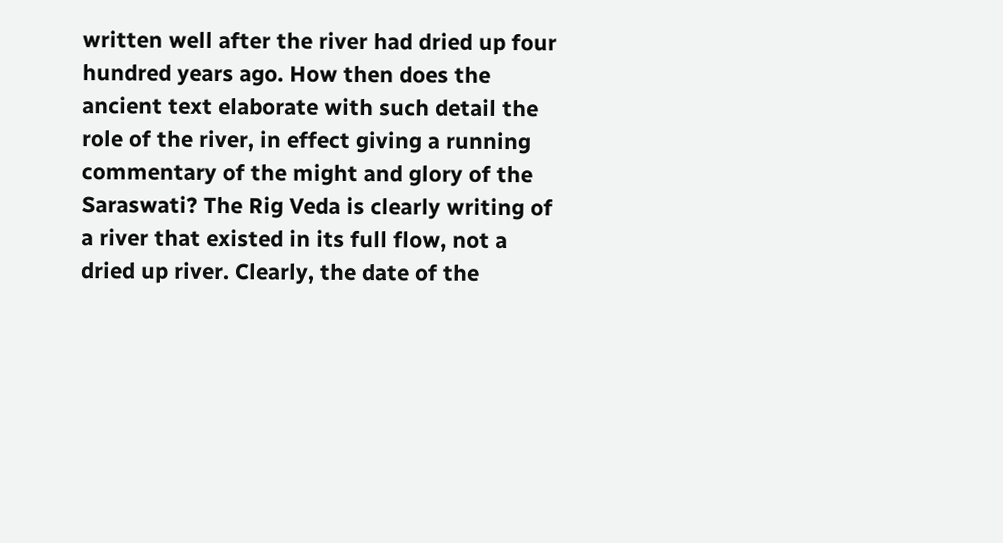written well after the river had dried up four hundred years ago. How then does the ancient text elaborate with such detail the role of the river, in effect giving a running commentary of the might and glory of the Saraswati? The Rig Veda is clearly writing of a river that existed in its full flow, not a dried up river. Clearly, the date of the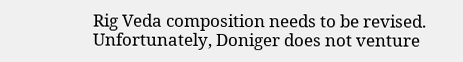Rig Veda composition needs to be revised. Unfortunately, Doniger does not venture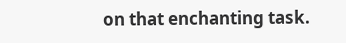on that enchanting task.